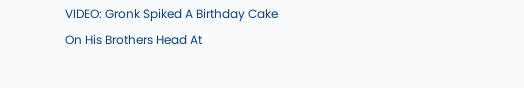VIDEO: Gronk Spiked A Birthday Cake On His Brothers Head At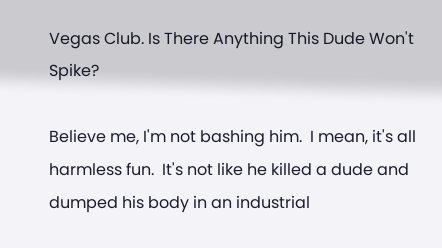Vegas Club. Is There Anything This Dude Won't Spike?

Believe me, I'm not bashing him.  I mean, it's all harmless fun.  It's not like he killed a dude and dumped his body in an industrial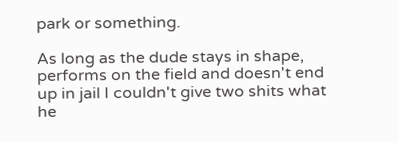park or something.

As long as the dude stays in shape, performs on the field and doesn't end up in jail I couldn't give two shits what he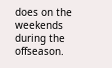does on the weekends during the offseason.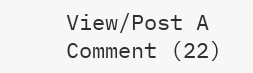View/Post A Comment (22)